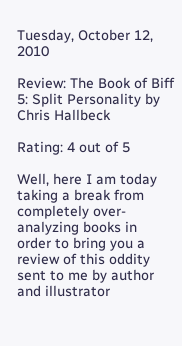Tuesday, October 12, 2010

Review: The Book of Biff 5: Split Personality by Chris Hallbeck

Rating: 4 out of 5

Well, here I am today taking a break from completely over- analyzing books in order to bring you a review of this oddity sent to me by author and illustrator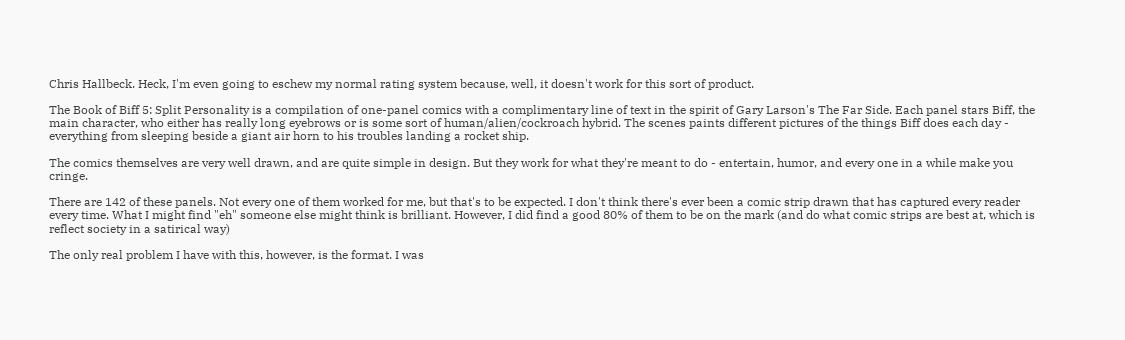Chris Hallbeck. Heck, I'm even going to eschew my normal rating system because, well, it doesn't work for this sort of product.

The Book of Biff 5: Split Personality is a compilation of one-panel comics with a complimentary line of text in the spirit of Gary Larson's The Far Side. Each panel stars Biff, the main character, who either has really long eyebrows or is some sort of human/alien/cockroach hybrid. The scenes paints different pictures of the things Biff does each day - everything from sleeping beside a giant air horn to his troubles landing a rocket ship.

The comics themselves are very well drawn, and are quite simple in design. But they work for what they're meant to do - entertain, humor, and every one in a while make you cringe.

There are 142 of these panels. Not every one of them worked for me, but that's to be expected. I don't think there's ever been a comic strip drawn that has captured every reader every time. What I might find "eh" someone else might think is brilliant. However, I did find a good 80% of them to be on the mark (and do what comic strips are best at, which is reflect society in a satirical way)

The only real problem I have with this, however, is the format. I was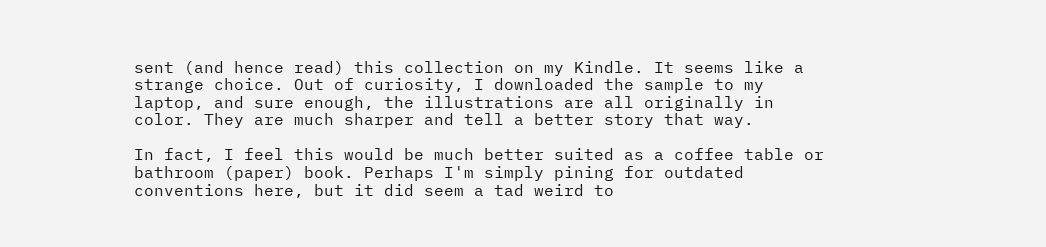sent (and hence read) this collection on my Kindle. It seems like a strange choice. Out of curiosity, I downloaded the sample to my laptop, and sure enough, the illustrations are all originally in color. They are much sharper and tell a better story that way.

In fact, I feel this would be much better suited as a coffee table or bathroom (paper) book. Perhaps I'm simply pining for outdated conventions here, but it did seem a tad weird to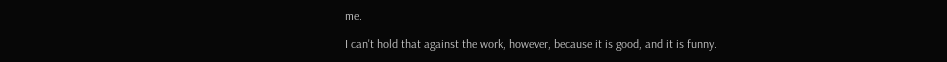me.

I can't hold that against the work, however, because it is good, and it is funny.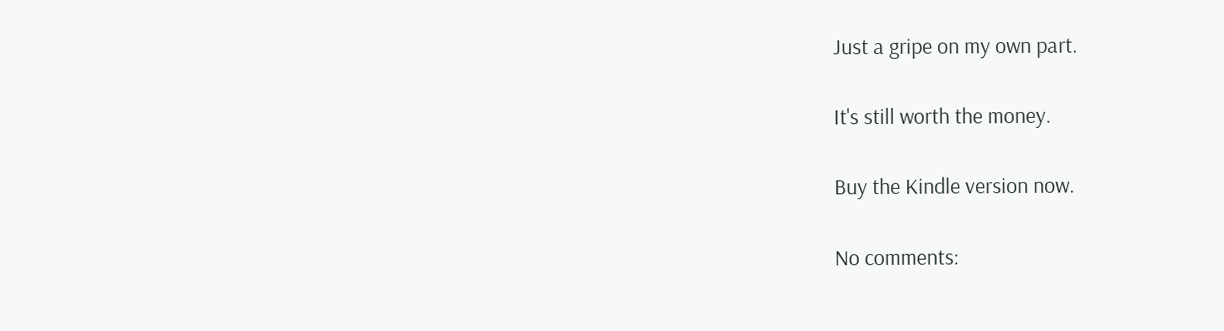Just a gripe on my own part.

It's still worth the money.

Buy the Kindle version now.

No comments: